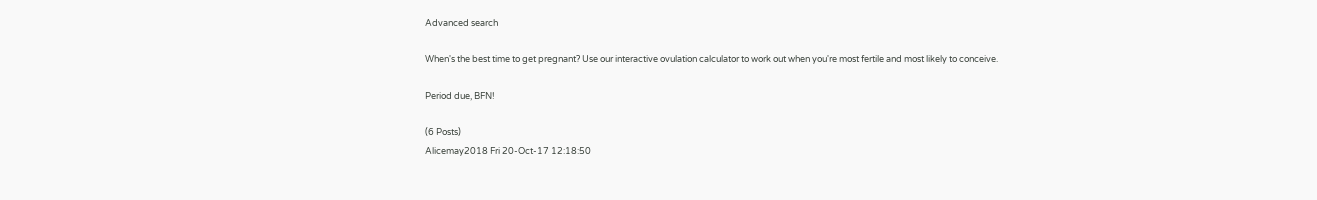Advanced search

When's the best time to get pregnant? Use our interactive ovulation calculator to work out when you're most fertile and most likely to conceive.

Period due, BFN!

(6 Posts)
Alicemay2018 Fri 20-Oct-17 12:18:50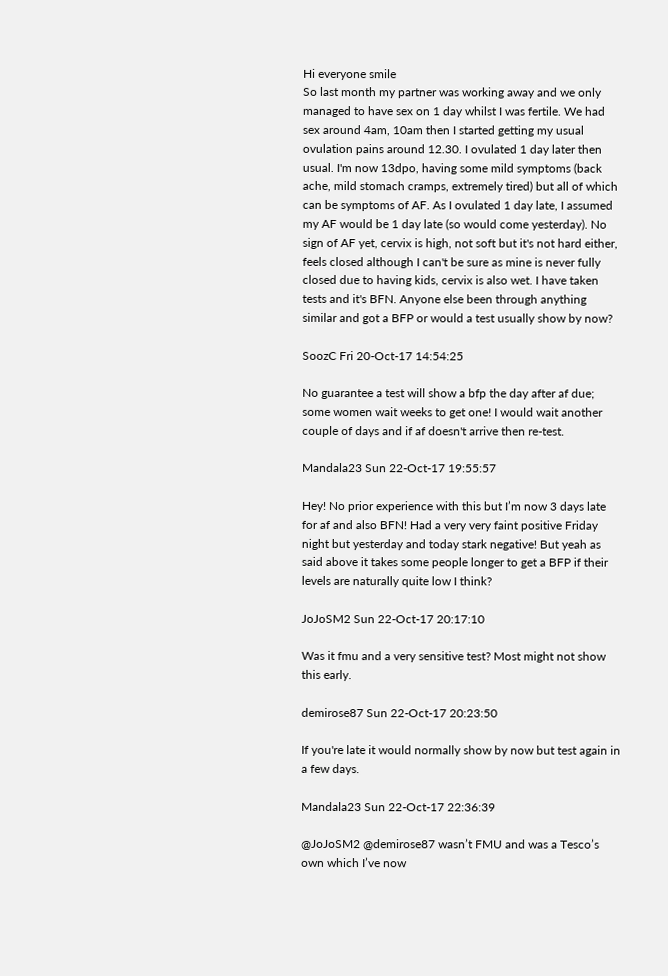Hi everyone smile
So last month my partner was working away and we only managed to have sex on 1 day whilst I was fertile. We had sex around 4am, 10am then I started getting my usual ovulation pains around 12.30. I ovulated 1 day later then usual. I'm now 13dpo, having some mild symptoms (back ache, mild stomach cramps, extremely tired) but all of which can be symptoms of AF. As I ovulated 1 day late, I assumed my AF would be 1 day late (so would come yesterday). No sign of AF yet, cervix is high, not soft but it's not hard either, feels closed although I can't be sure as mine is never fully closed due to having kids, cervix is also wet. I have taken tests and it's BFN. Anyone else been through anything similar and got a BFP or would a test usually show by now?

SoozC Fri 20-Oct-17 14:54:25

No guarantee a test will show a bfp the day after af due; some women wait weeks to get one! I would wait another couple of days and if af doesn't arrive then re-test.

Mandala23 Sun 22-Oct-17 19:55:57

Hey! No prior experience with this but I’m now 3 days late for af and also BFN! Had a very very faint positive Friday night but yesterday and today stark negative! But yeah as said above it takes some people longer to get a BFP if their levels are naturally quite low I think?

JoJoSM2 Sun 22-Oct-17 20:17:10

Was it fmu and a very sensitive test? Most might not show this early.

demirose87 Sun 22-Oct-17 20:23:50

If you're late it would normally show by now but test again in a few days.

Mandala23 Sun 22-Oct-17 22:36:39

@JoJoSM2 @demirose87 wasn’t FMU and was a Tesco’s own which I’ve now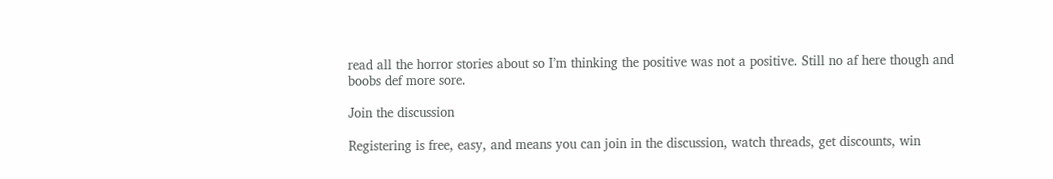read all the horror stories about so I’m thinking the positive was not a positive. Still no af here though and boobs def more sore.

Join the discussion

Registering is free, easy, and means you can join in the discussion, watch threads, get discounts, win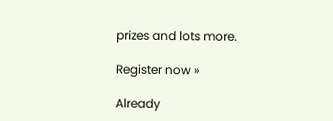prizes and lots more.

Register now »

Already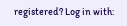registered? Log in with: